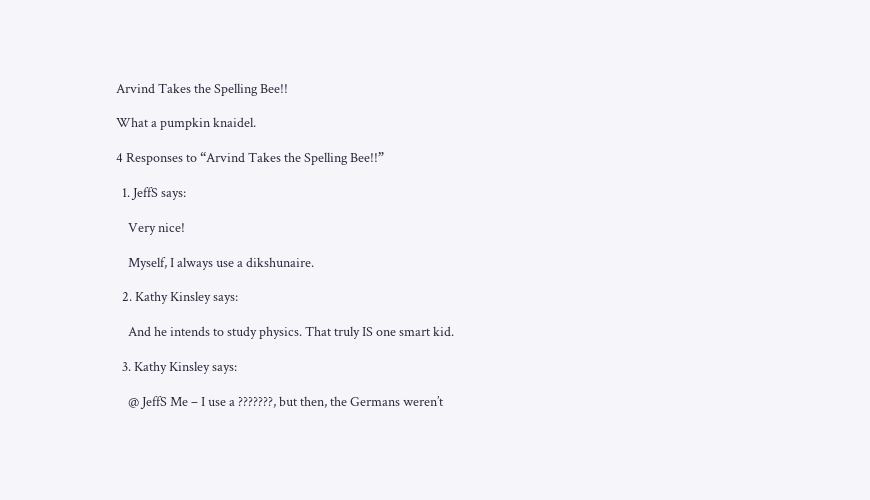Arvind Takes the Spelling Bee!!

What a pumpkin knaidel.

4 Responses to “Arvind Takes the Spelling Bee!!”

  1. JeffS says:

    Very nice!

    Myself, I always use a dikshunaire.

  2. Kathy Kinsley says:

    And he intends to study physics. That truly IS one smart kid.

  3. Kathy Kinsley says:

    @ JeffS Me – I use a ???????, but then, the Germans weren’t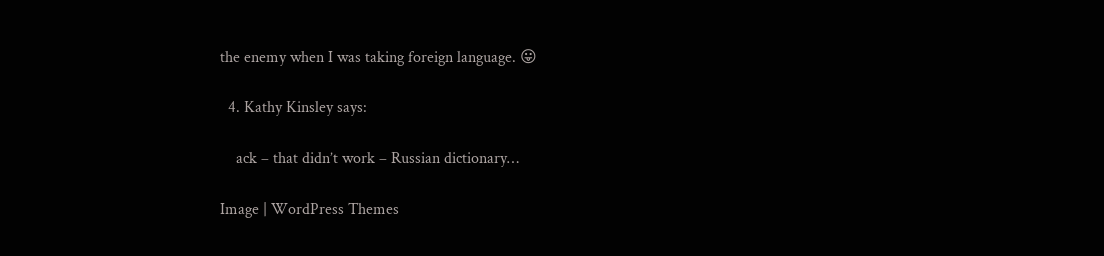the enemy when I was taking foreign language. 😛

  4. Kathy Kinsley says:

    ack – that didn’t work – Russian dictionary…

Image | WordPress Themes